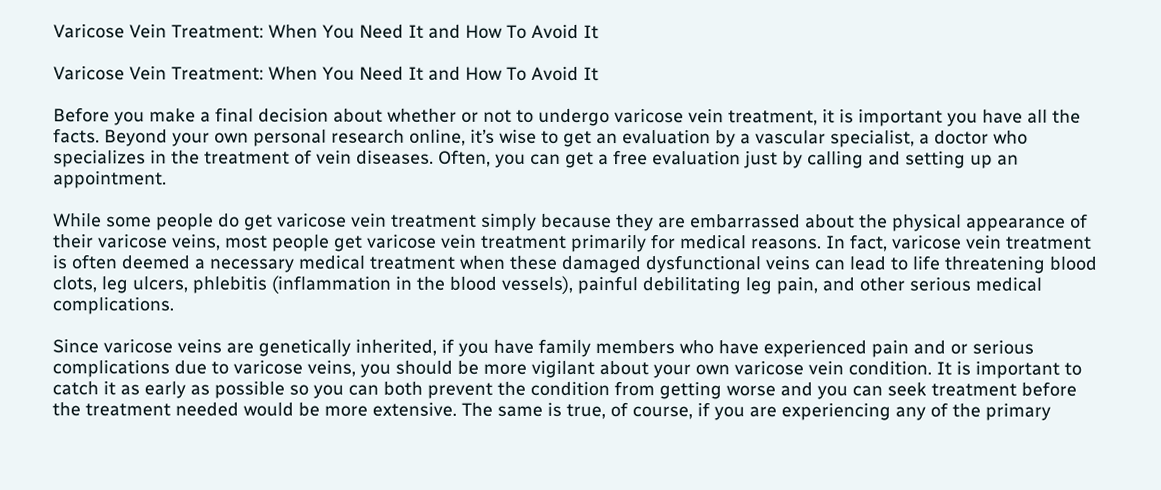Varicose Vein Treatment: When You Need It and How To Avoid It

Varicose Vein Treatment: When You Need It and How To Avoid It

Before you make a final decision about whether or not to undergo varicose vein treatment, it is important you have all the facts. Beyond your own personal research online, it’s wise to get an evaluation by a vascular specialist, a doctor who specializes in the treatment of vein diseases. Often, you can get a free evaluation just by calling and setting up an appointment.

While some people do get varicose vein treatment simply because they are embarrassed about the physical appearance of their varicose veins, most people get varicose vein treatment primarily for medical reasons. In fact, varicose vein treatment is often deemed a necessary medical treatment when these damaged dysfunctional veins can lead to life threatening blood clots, leg ulcers, phlebitis (inflammation in the blood vessels), painful debilitating leg pain, and other serious medical complications.

Since varicose veins are genetically inherited, if you have family members who have experienced pain and or serious complications due to varicose veins, you should be more vigilant about your own varicose vein condition. It is important to catch it as early as possible so you can both prevent the condition from getting worse and you can seek treatment before the treatment needed would be more extensive. The same is true, of course, if you are experiencing any of the primary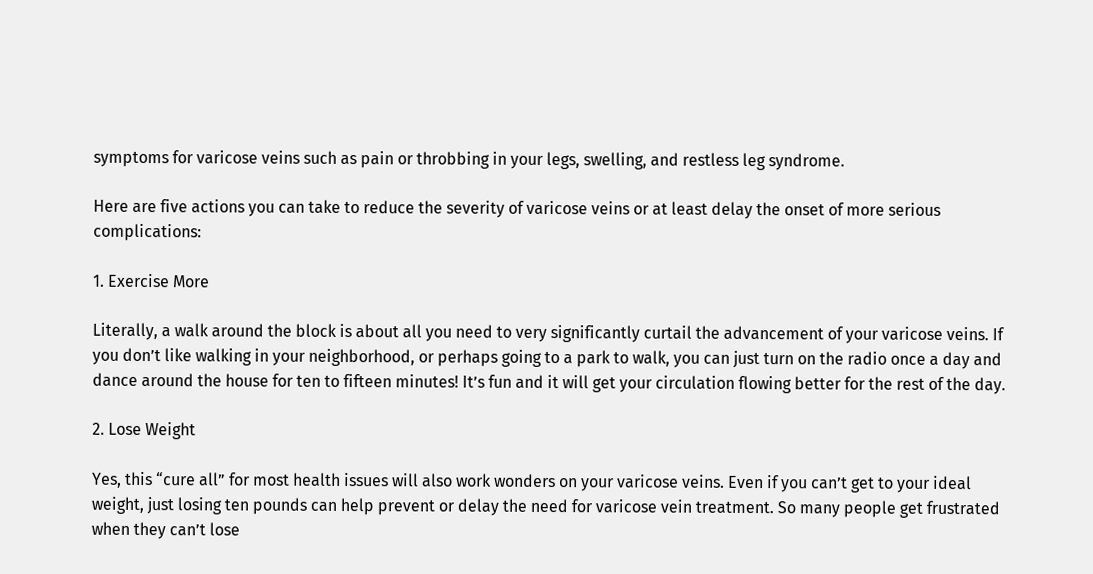symptoms for varicose veins such as pain or throbbing in your legs, swelling, and restless leg syndrome.

Here are five actions you can take to reduce the severity of varicose veins or at least delay the onset of more serious complications:

1. Exercise More

Literally, a walk around the block is about all you need to very significantly curtail the advancement of your varicose veins. If you don’t like walking in your neighborhood, or perhaps going to a park to walk, you can just turn on the radio once a day and dance around the house for ten to fifteen minutes! It’s fun and it will get your circulation flowing better for the rest of the day.

2. Lose Weight

Yes, this “cure all” for most health issues will also work wonders on your varicose veins. Even if you can’t get to your ideal weight, just losing ten pounds can help prevent or delay the need for varicose vein treatment. So many people get frustrated when they can’t lose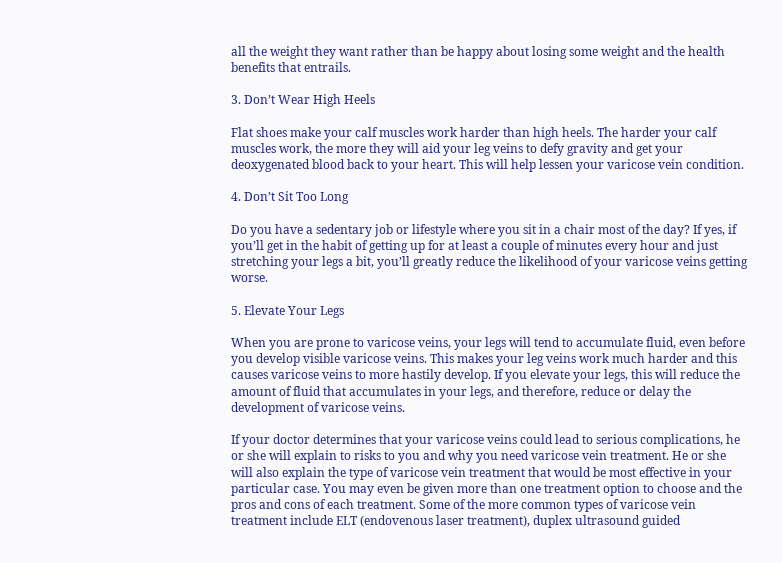all the weight they want rather than be happy about losing some weight and the health benefits that entrails.

3. Don’t Wear High Heels

Flat shoes make your calf muscles work harder than high heels. The harder your calf muscles work, the more they will aid your leg veins to defy gravity and get your deoxygenated blood back to your heart. This will help lessen your varicose vein condition.

4. Don’t Sit Too Long

Do you have a sedentary job or lifestyle where you sit in a chair most of the day? If yes, if you’ll get in the habit of getting up for at least a couple of minutes every hour and just stretching your legs a bit, you’ll greatly reduce the likelihood of your varicose veins getting worse.

5. Elevate Your Legs

When you are prone to varicose veins, your legs will tend to accumulate fluid, even before you develop visible varicose veins. This makes your leg veins work much harder and this causes varicose veins to more hastily develop. If you elevate your legs, this will reduce the amount of fluid that accumulates in your legs, and therefore, reduce or delay the development of varicose veins.

If your doctor determines that your varicose veins could lead to serious complications, he or she will explain to risks to you and why you need varicose vein treatment. He or she will also explain the type of varicose vein treatment that would be most effective in your particular case. You may even be given more than one treatment option to choose and the pros and cons of each treatment. Some of the more common types of varicose vein treatment include ELT (endovenous laser treatment), duplex ultrasound guided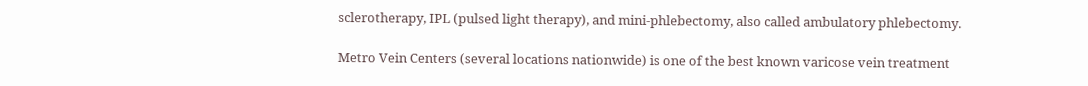sclerotherapy, IPL (pulsed light therapy), and mini-phlebectomy, also called ambulatory phlebectomy.

Metro Vein Centers (several locations nationwide) is one of the best known varicose vein treatment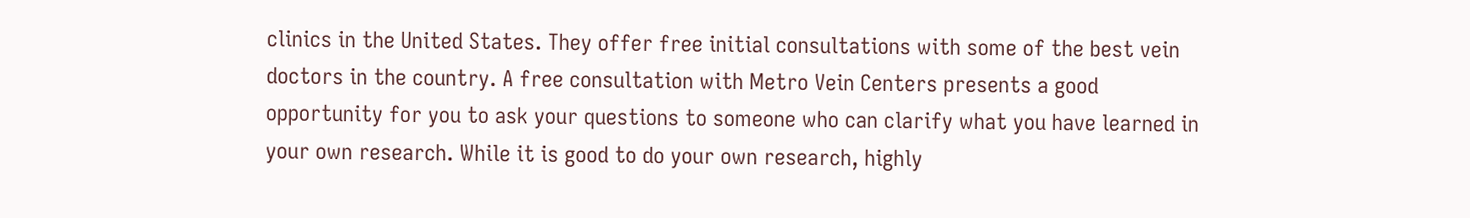clinics in the United States. They offer free initial consultations with some of the best vein doctors in the country. A free consultation with Metro Vein Centers presents a good opportunity for you to ask your questions to someone who can clarify what you have learned in your own research. While it is good to do your own research, highly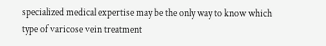specialized medical expertise may be the only way to know which type of varicose vein treatment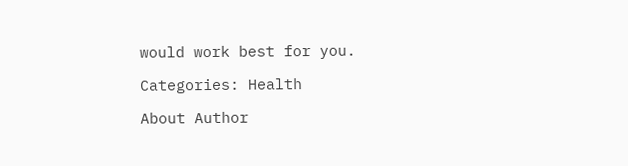would work best for you.

Categories: Health

About Author